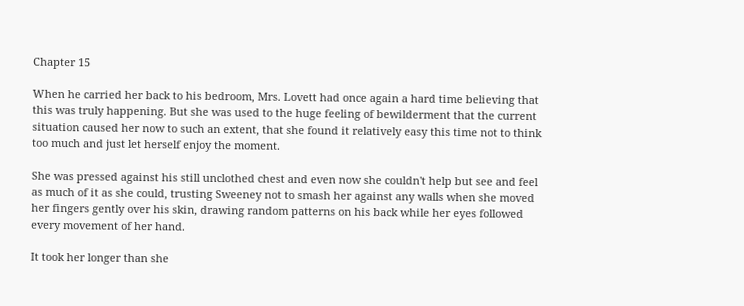Chapter 15

When he carried her back to his bedroom, Mrs. Lovett had once again a hard time believing that this was truly happening. But she was used to the huge feeling of bewilderment that the current situation caused her now to such an extent, that she found it relatively easy this time not to think too much and just let herself enjoy the moment.

She was pressed against his still unclothed chest and even now she couldn't help but see and feel as much of it as she could, trusting Sweeney not to smash her against any walls when she moved her fingers gently over his skin, drawing random patterns on his back while her eyes followed every movement of her hand.

It took her longer than she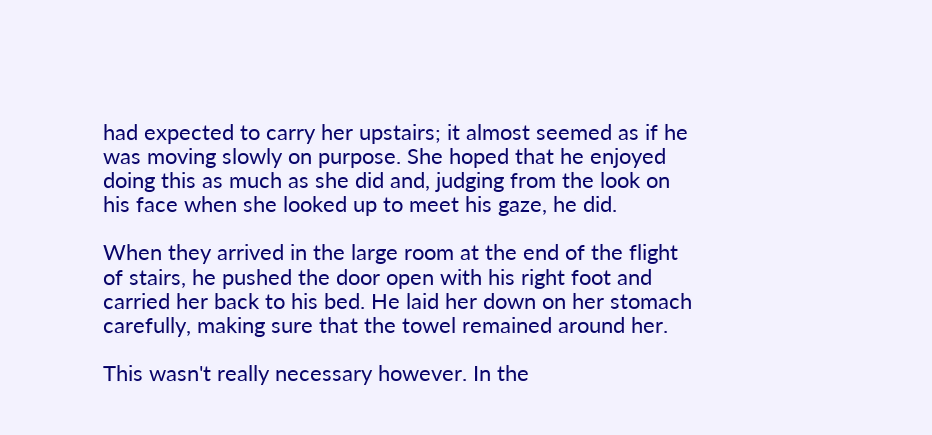had expected to carry her upstairs; it almost seemed as if he was moving slowly on purpose. She hoped that he enjoyed doing this as much as she did and, judging from the look on his face when she looked up to meet his gaze, he did.

When they arrived in the large room at the end of the flight of stairs, he pushed the door open with his right foot and carried her back to his bed. He laid her down on her stomach carefully, making sure that the towel remained around her.

This wasn't really necessary however. In the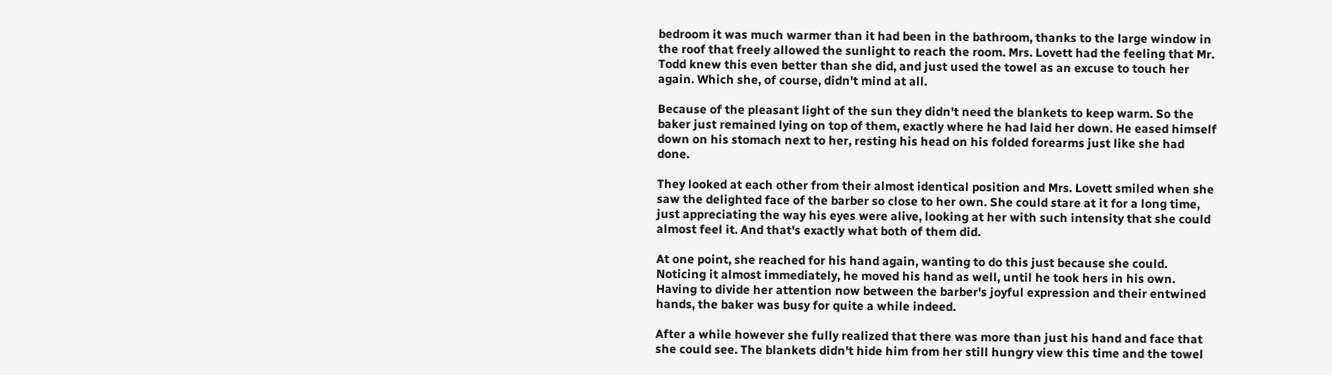bedroom it was much warmer than it had been in the bathroom, thanks to the large window in the roof that freely allowed the sunlight to reach the room. Mrs. Lovett had the feeling that Mr. Todd knew this even better than she did, and just used the towel as an excuse to touch her again. Which she, of course, didn't mind at all.

Because of the pleasant light of the sun they didn't need the blankets to keep warm. So the baker just remained lying on top of them, exactly where he had laid her down. He eased himself down on his stomach next to her, resting his head on his folded forearms just like she had done.

They looked at each other from their almost identical position and Mrs. Lovett smiled when she saw the delighted face of the barber so close to her own. She could stare at it for a long time, just appreciating the way his eyes were alive, looking at her with such intensity that she could almost feel it. And that's exactly what both of them did.

At one point, she reached for his hand again, wanting to do this just because she could. Noticing it almost immediately, he moved his hand as well, until he took hers in his own. Having to divide her attention now between the barber's joyful expression and their entwined hands, the baker was busy for quite a while indeed.

After a while however she fully realized that there was more than just his hand and face that she could see. The blankets didn't hide him from her still hungry view this time and the towel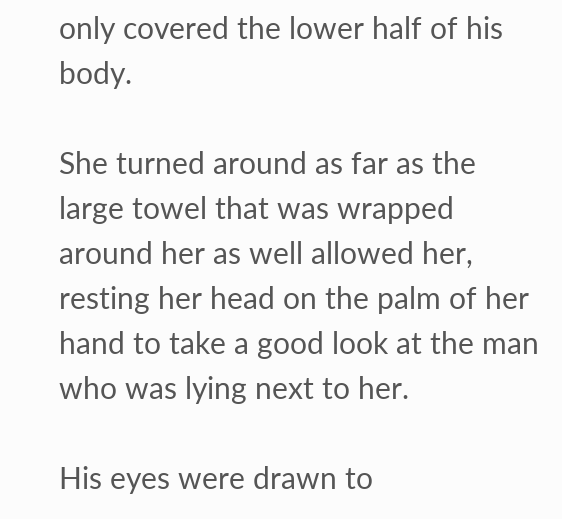only covered the lower half of his body.

She turned around as far as the large towel that was wrapped around her as well allowed her, resting her head on the palm of her hand to take a good look at the man who was lying next to her.

His eyes were drawn to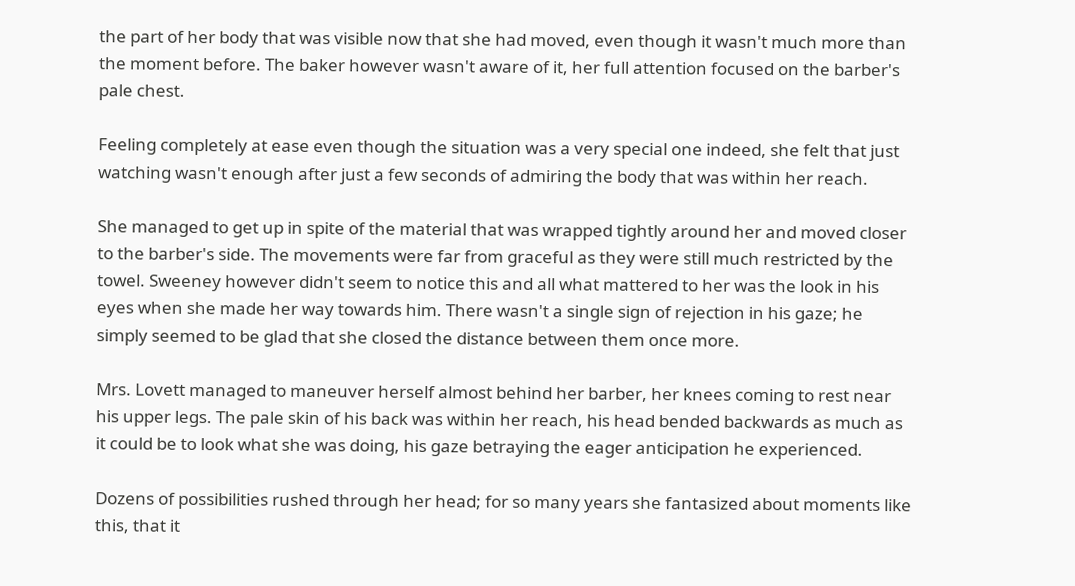the part of her body that was visible now that she had moved, even though it wasn't much more than the moment before. The baker however wasn't aware of it, her full attention focused on the barber's pale chest.

Feeling completely at ease even though the situation was a very special one indeed, she felt that just watching wasn't enough after just a few seconds of admiring the body that was within her reach.

She managed to get up in spite of the material that was wrapped tightly around her and moved closer to the barber's side. The movements were far from graceful as they were still much restricted by the towel. Sweeney however didn't seem to notice this and all what mattered to her was the look in his eyes when she made her way towards him. There wasn't a single sign of rejection in his gaze; he simply seemed to be glad that she closed the distance between them once more.

Mrs. Lovett managed to maneuver herself almost behind her barber, her knees coming to rest near his upper legs. The pale skin of his back was within her reach, his head bended backwards as much as it could be to look what she was doing, his gaze betraying the eager anticipation he experienced.

Dozens of possibilities rushed through her head; for so many years she fantasized about moments like this, that it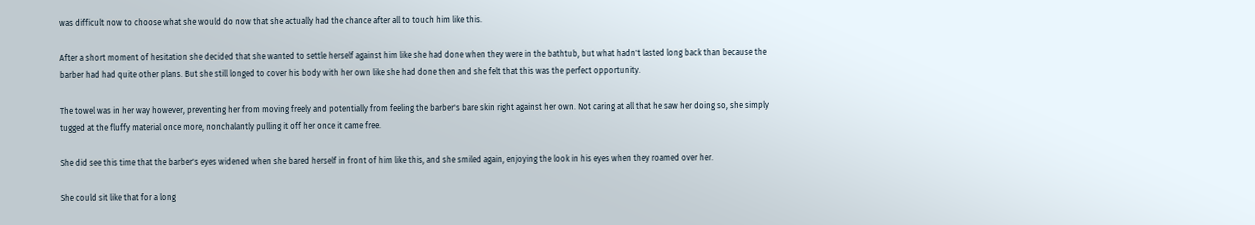was difficult now to choose what she would do now that she actually had the chance after all to touch him like this.

After a short moment of hesitation she decided that she wanted to settle herself against him like she had done when they were in the bathtub, but what hadn't lasted long back than because the barber had had quite other plans. But she still longed to cover his body with her own like she had done then and she felt that this was the perfect opportunity.

The towel was in her way however, preventing her from moving freely and potentially from feeling the barber's bare skin right against her own. Not caring at all that he saw her doing so, she simply tugged at the fluffy material once more, nonchalantly pulling it off her once it came free.

She did see this time that the barber's eyes widened when she bared herself in front of him like this, and she smiled again, enjoying the look in his eyes when they roamed over her.

She could sit like that for a long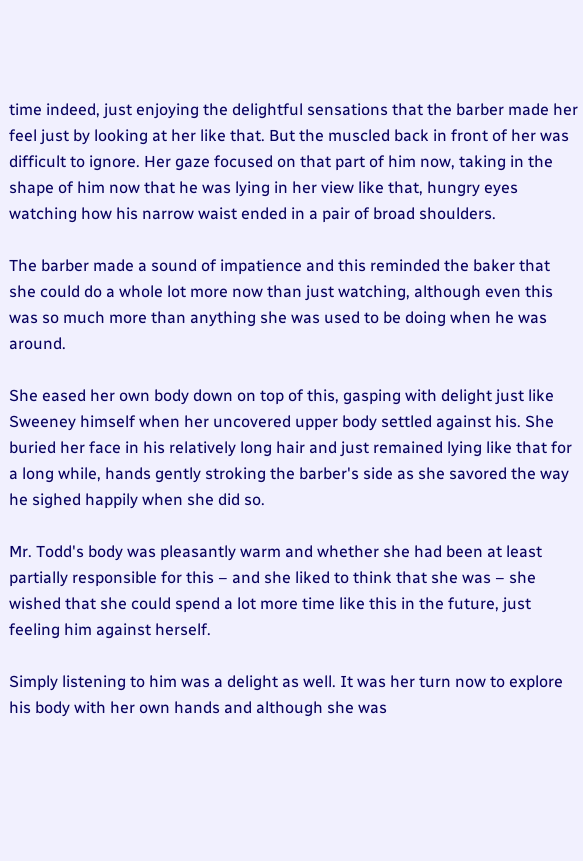time indeed, just enjoying the delightful sensations that the barber made her feel just by looking at her like that. But the muscled back in front of her was difficult to ignore. Her gaze focused on that part of him now, taking in the shape of him now that he was lying in her view like that, hungry eyes watching how his narrow waist ended in a pair of broad shoulders.

The barber made a sound of impatience and this reminded the baker that she could do a whole lot more now than just watching, although even this was so much more than anything she was used to be doing when he was around.

She eased her own body down on top of this, gasping with delight just like Sweeney himself when her uncovered upper body settled against his. She buried her face in his relatively long hair and just remained lying like that for a long while, hands gently stroking the barber's side as she savored the way he sighed happily when she did so.

Mr. Todd's body was pleasantly warm and whether she had been at least partially responsible for this – and she liked to think that she was – she wished that she could spend a lot more time like this in the future, just feeling him against herself.

Simply listening to him was a delight as well. It was her turn now to explore his body with her own hands and although she was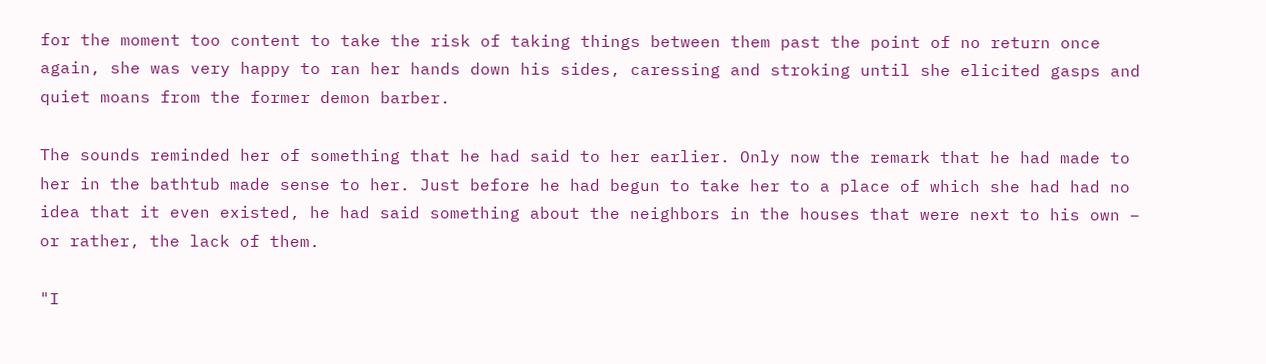for the moment too content to take the risk of taking things between them past the point of no return once again, she was very happy to ran her hands down his sides, caressing and stroking until she elicited gasps and quiet moans from the former demon barber.

The sounds reminded her of something that he had said to her earlier. Only now the remark that he had made to her in the bathtub made sense to her. Just before he had begun to take her to a place of which she had had no idea that it even existed, he had said something about the neighbors in the houses that were next to his own – or rather, the lack of them.

"I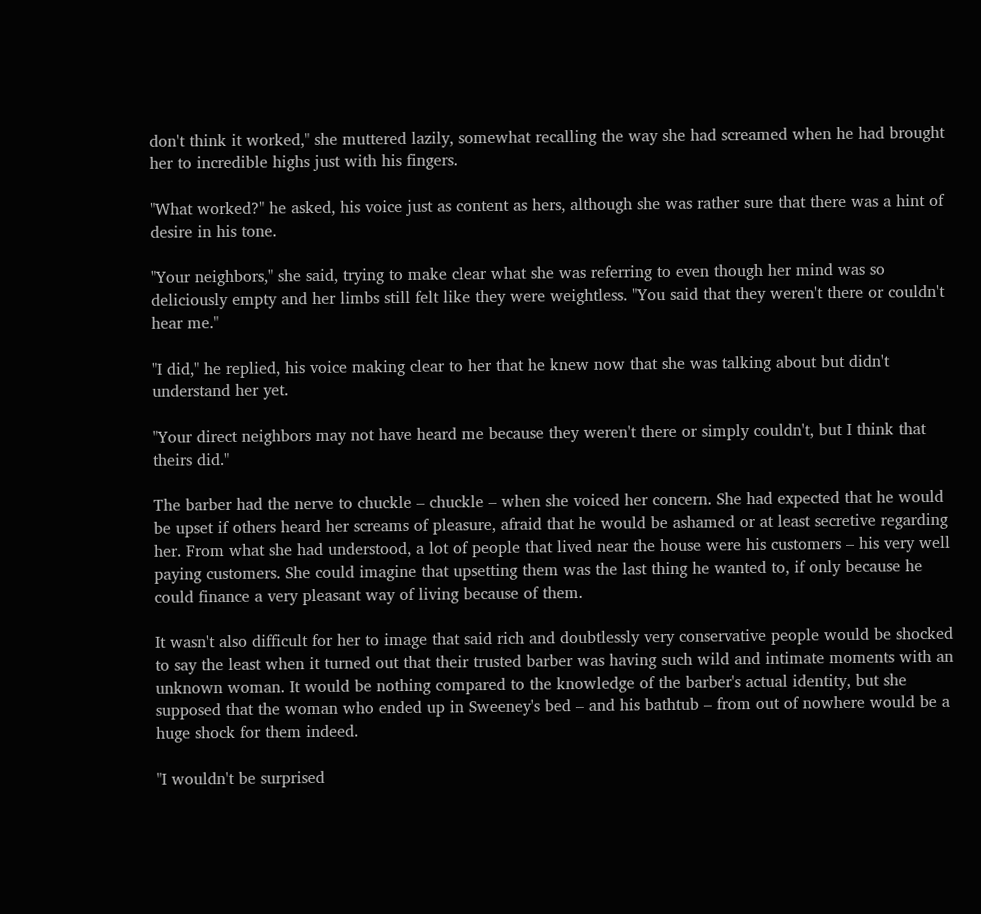don't think it worked," she muttered lazily, somewhat recalling the way she had screamed when he had brought her to incredible highs just with his fingers.

"What worked?" he asked, his voice just as content as hers, although she was rather sure that there was a hint of desire in his tone.

"Your neighbors," she said, trying to make clear what she was referring to even though her mind was so deliciously empty and her limbs still felt like they were weightless. "You said that they weren't there or couldn't hear me."

"I did," he replied, his voice making clear to her that he knew now that she was talking about but didn't understand her yet.

"Your direct neighbors may not have heard me because they weren't there or simply couldn't, but I think that theirs did."

The barber had the nerve to chuckle – chuckle – when she voiced her concern. She had expected that he would be upset if others heard her screams of pleasure, afraid that he would be ashamed or at least secretive regarding her. From what she had understood, a lot of people that lived near the house were his customers – his very well paying customers. She could imagine that upsetting them was the last thing he wanted to, if only because he could finance a very pleasant way of living because of them.

It wasn't also difficult for her to image that said rich and doubtlessly very conservative people would be shocked to say the least when it turned out that their trusted barber was having such wild and intimate moments with an unknown woman. It would be nothing compared to the knowledge of the barber's actual identity, but she supposed that the woman who ended up in Sweeney's bed – and his bathtub – from out of nowhere would be a huge shock for them indeed.

"I wouldn't be surprised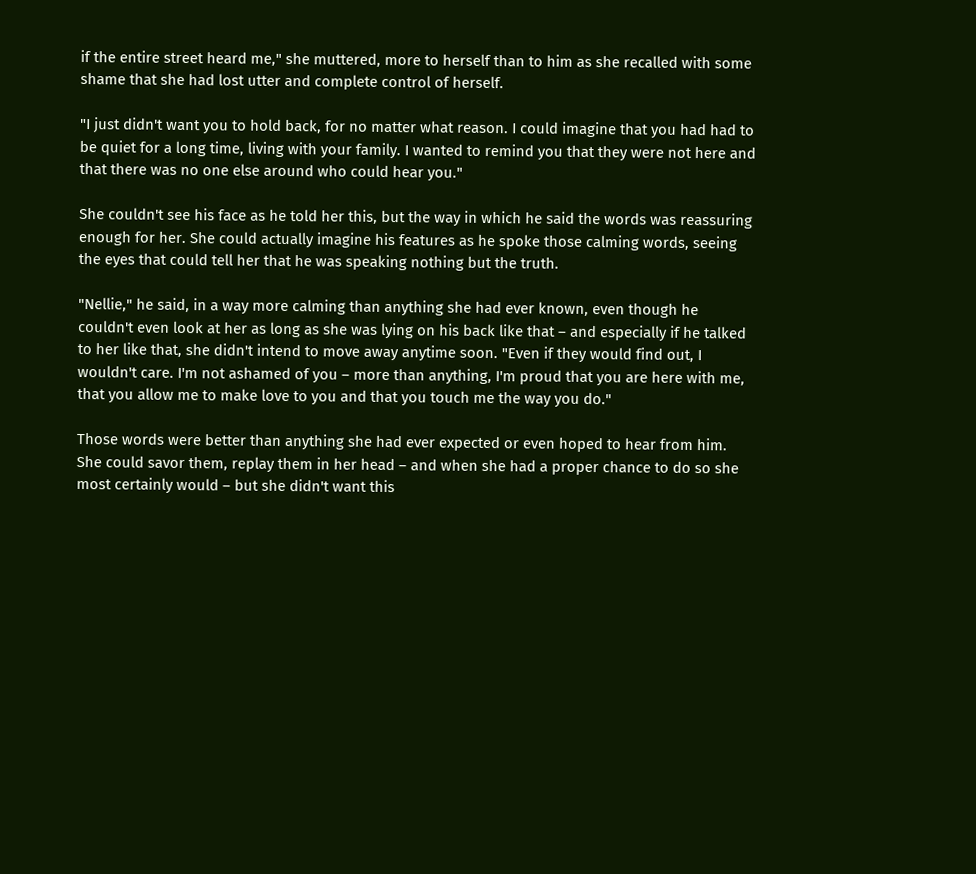if the entire street heard me," she muttered, more to herself than to him as she recalled with some shame that she had lost utter and complete control of herself.

"I just didn't want you to hold back, for no matter what reason. I could imagine that you had had to be quiet for a long time, living with your family. I wanted to remind you that they were not here and that there was no one else around who could hear you."

She couldn't see his face as he told her this, but the way in which he said the words was reassuring enough for her. She could actually imagine his features as he spoke those calming words, seeing the eyes that could tell her that he was speaking nothing but the truth.

"Nellie," he said, in a way more calming than anything she had ever known, even though he couldn't even look at her as long as she was lying on his back like that – and especially if he talked to her like that, she didn't intend to move away anytime soon. "Even if they would find out, I wouldn't care. I'm not ashamed of you – more than anything, I'm proud that you are here with me, that you allow me to make love to you and that you touch me the way you do."

Those words were better than anything she had ever expected or even hoped to hear from him. She could savor them, replay them in her head – and when she had a proper chance to do so she most certainly would – but she didn't want this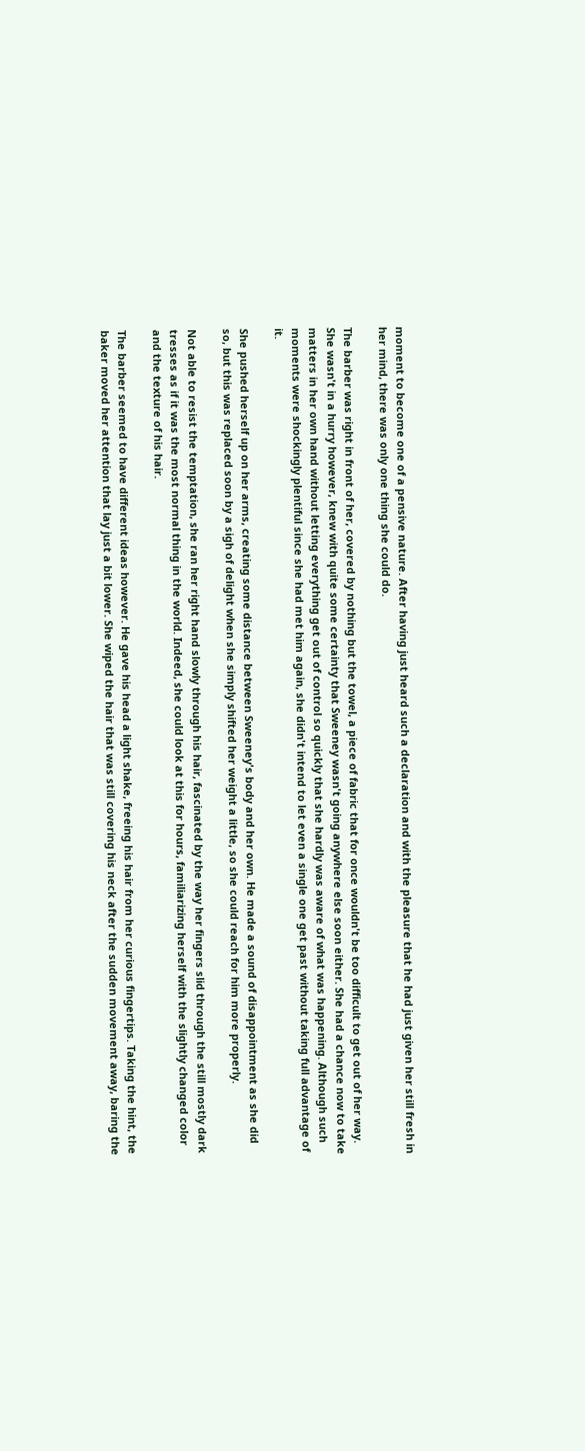moment to become one of a pensive nature. After having just heard such a declaration and with the pleasure that he had just given her still fresh in her mind, there was only one thing she could do.

The barber was right in front of her, covered by nothing but the towel, a piece of fabric that for once wouldn't be too difficult to get out of her way. She wasn't in a hurry however, knew with quite some certainty that Sweeney wasn't going anywhere else soon either. She had a chance now to take matters in her own hand without letting everything get out of control so quickly that she hardly was aware of what was happening. Although such moments were shockingly plentiful since she had met him again, she didn't intend to let even a single one get past without taking full advantage of it.

She pushed herself up on her arms, creating some distance between Sweeney's body and her own. He made a sound of disappointment as she did so, but this was replaced soon by a sigh of delight when she simply shifted her weight a little, so she could reach for him more properly.

Not able to resist the temptation, she ran her right hand slowly through his hair, fascinated by the way her fingers slid through the still mostly dark tresses as if it was the most normal thing in the world. Indeed, she could look at this for hours, familiarizing herself with the slightly changed color and the texture of his hair.

The barber seemed to have different ideas however. He gave his head a light shake, freeing his hair from her curious fingertips. Taking the hint, the baker moved her attention that lay just a bit lower. She wiped the hair that was still covering his neck after the sudden movement away, baring the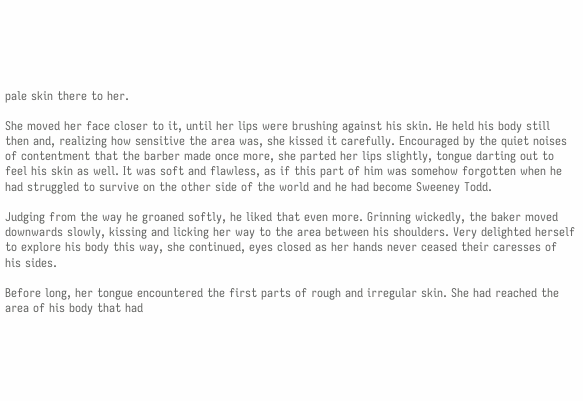pale skin there to her.

She moved her face closer to it, until her lips were brushing against his skin. He held his body still then and, realizing how sensitive the area was, she kissed it carefully. Encouraged by the quiet noises of contentment that the barber made once more, she parted her lips slightly, tongue darting out to feel his skin as well. It was soft and flawless, as if this part of him was somehow forgotten when he had struggled to survive on the other side of the world and he had become Sweeney Todd.

Judging from the way he groaned softly, he liked that even more. Grinning wickedly, the baker moved downwards slowly, kissing and licking her way to the area between his shoulders. Very delighted herself to explore his body this way, she continued, eyes closed as her hands never ceased their caresses of his sides.

Before long, her tongue encountered the first parts of rough and irregular skin. She had reached the area of his body that had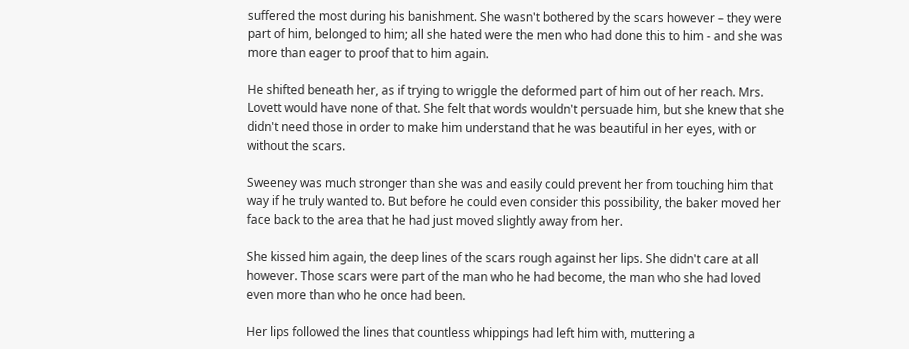suffered the most during his banishment. She wasn't bothered by the scars however – they were part of him, belonged to him; all she hated were the men who had done this to him - and she was more than eager to proof that to him again.

He shifted beneath her, as if trying to wriggle the deformed part of him out of her reach. Mrs. Lovett would have none of that. She felt that words wouldn't persuade him, but she knew that she didn't need those in order to make him understand that he was beautiful in her eyes, with or without the scars.

Sweeney was much stronger than she was and easily could prevent her from touching him that way if he truly wanted to. But before he could even consider this possibility, the baker moved her face back to the area that he had just moved slightly away from her.

She kissed him again, the deep lines of the scars rough against her lips. She didn't care at all however. Those scars were part of the man who he had become, the man who she had loved even more than who he once had been.

Her lips followed the lines that countless whippings had left him with, muttering a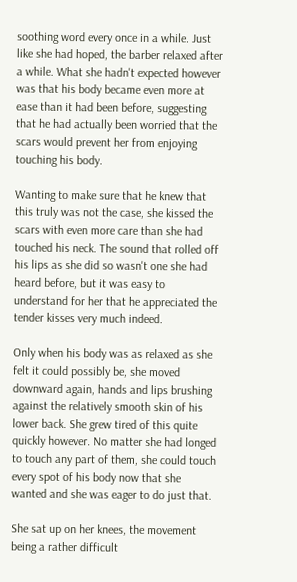soothing word every once in a while. Just like she had hoped, the barber relaxed after a while. What she hadn't expected however was that his body became even more at ease than it had been before, suggesting that he had actually been worried that the scars would prevent her from enjoying touching his body.

Wanting to make sure that he knew that this truly was not the case, she kissed the scars with even more care than she had touched his neck. The sound that rolled off his lips as she did so wasn't one she had heard before, but it was easy to understand for her that he appreciated the tender kisses very much indeed.

Only when his body was as relaxed as she felt it could possibly be, she moved downward again, hands and lips brushing against the relatively smooth skin of his lower back. She grew tired of this quite quickly however. No matter she had longed to touch any part of them, she could touch every spot of his body now that she wanted and she was eager to do just that.

She sat up on her knees, the movement being a rather difficult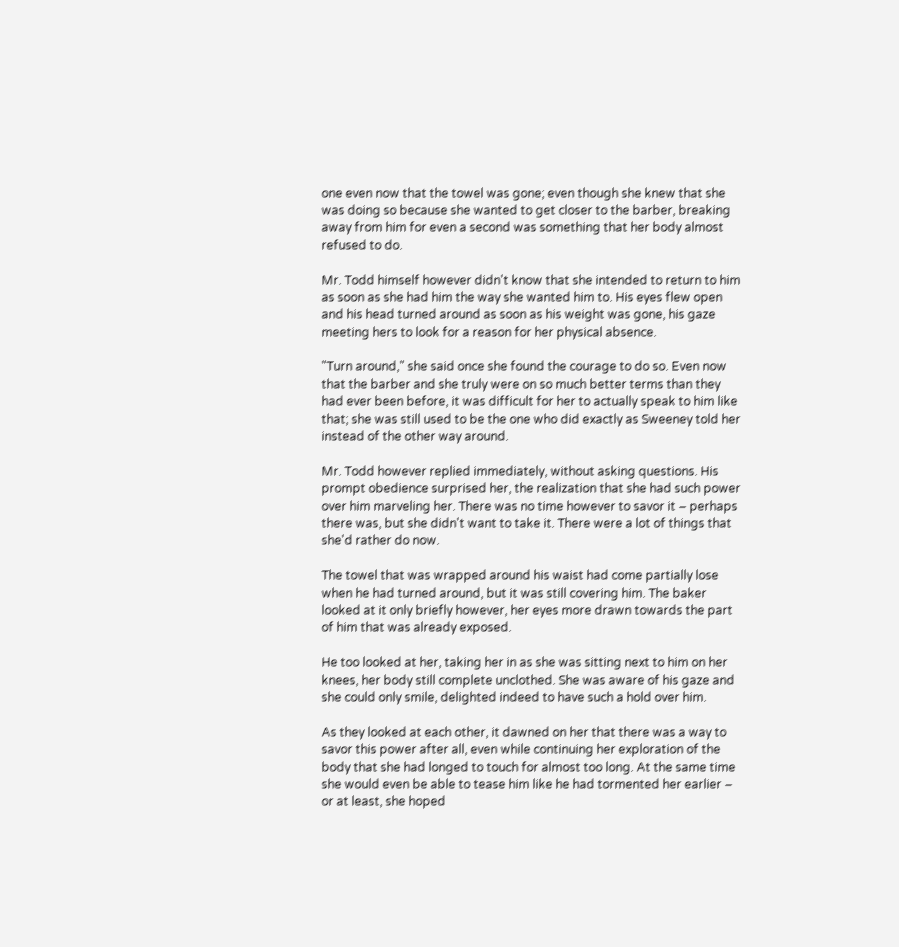one even now that the towel was gone; even though she knew that she was doing so because she wanted to get closer to the barber, breaking away from him for even a second was something that her body almost refused to do.

Mr. Todd himself however didn't know that she intended to return to him as soon as she had him the way she wanted him to. His eyes flew open and his head turned around as soon as his weight was gone, his gaze meeting hers to look for a reason for her physical absence.

"Turn around," she said once she found the courage to do so. Even now that the barber and she truly were on so much better terms than they had ever been before, it was difficult for her to actually speak to him like that; she was still used to be the one who did exactly as Sweeney told her instead of the other way around.

Mr. Todd however replied immediately, without asking questions. His prompt obedience surprised her, the realization that she had such power over him marveling her. There was no time however to savor it – perhaps there was, but she didn't want to take it. There were a lot of things that she'd rather do now.

The towel that was wrapped around his waist had come partially lose when he had turned around, but it was still covering him. The baker looked at it only briefly however, her eyes more drawn towards the part of him that was already exposed.

He too looked at her, taking her in as she was sitting next to him on her knees, her body still complete unclothed. She was aware of his gaze and she could only smile, delighted indeed to have such a hold over him.

As they looked at each other, it dawned on her that there was a way to savor this power after all, even while continuing her exploration of the body that she had longed to touch for almost too long. At the same time she would even be able to tease him like he had tormented her earlier – or at least, she hoped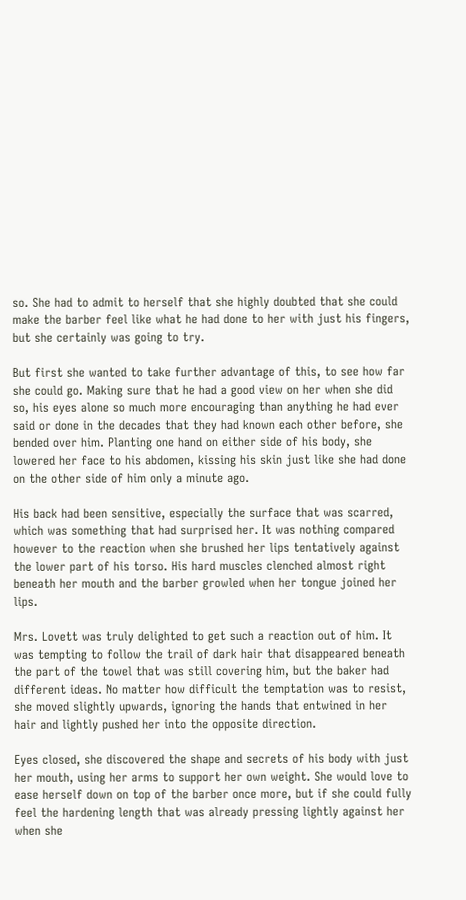so. She had to admit to herself that she highly doubted that she could make the barber feel like what he had done to her with just his fingers, but she certainly was going to try.

But first she wanted to take further advantage of this, to see how far she could go. Making sure that he had a good view on her when she did so, his eyes alone so much more encouraging than anything he had ever said or done in the decades that they had known each other before, she bended over him. Planting one hand on either side of his body, she lowered her face to his abdomen, kissing his skin just like she had done on the other side of him only a minute ago.

His back had been sensitive, especially the surface that was scarred, which was something that had surprised her. It was nothing compared however to the reaction when she brushed her lips tentatively against the lower part of his torso. His hard muscles clenched almost right beneath her mouth and the barber growled when her tongue joined her lips.

Mrs. Lovett was truly delighted to get such a reaction out of him. It was tempting to follow the trail of dark hair that disappeared beneath the part of the towel that was still covering him, but the baker had different ideas. No matter how difficult the temptation was to resist, she moved slightly upwards, ignoring the hands that entwined in her hair and lightly pushed her into the opposite direction.

Eyes closed, she discovered the shape and secrets of his body with just her mouth, using her arms to support her own weight. She would love to ease herself down on top of the barber once more, but if she could fully feel the hardening length that was already pressing lightly against her when she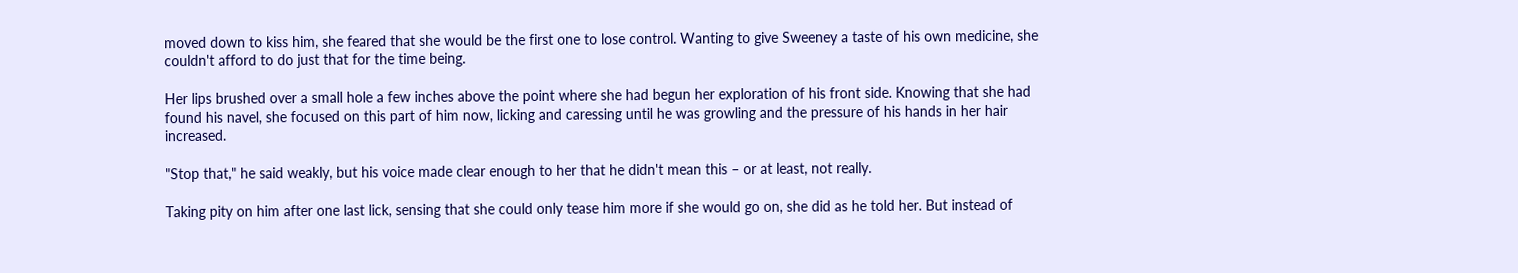moved down to kiss him, she feared that she would be the first one to lose control. Wanting to give Sweeney a taste of his own medicine, she couldn't afford to do just that for the time being.

Her lips brushed over a small hole a few inches above the point where she had begun her exploration of his front side. Knowing that she had found his navel, she focused on this part of him now, licking and caressing until he was growling and the pressure of his hands in her hair increased.

"Stop that," he said weakly, but his voice made clear enough to her that he didn't mean this – or at least, not really.

Taking pity on him after one last lick, sensing that she could only tease him more if she would go on, she did as he told her. But instead of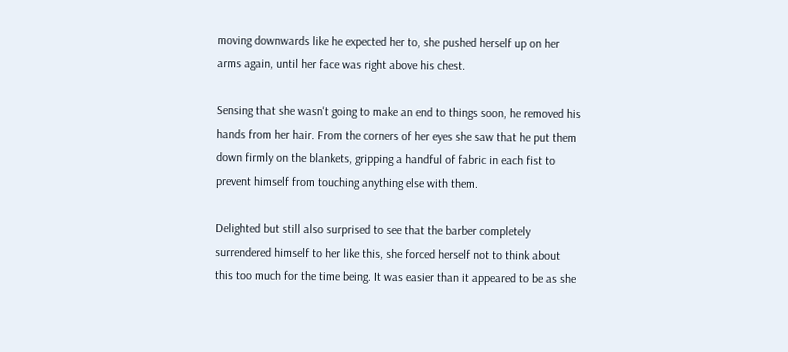moving downwards like he expected her to, she pushed herself up on her arms again, until her face was right above his chest.

Sensing that she wasn't going to make an end to things soon, he removed his hands from her hair. From the corners of her eyes she saw that he put them down firmly on the blankets, gripping a handful of fabric in each fist to prevent himself from touching anything else with them.

Delighted but still also surprised to see that the barber completely surrendered himself to her like this, she forced herself not to think about this too much for the time being. It was easier than it appeared to be as she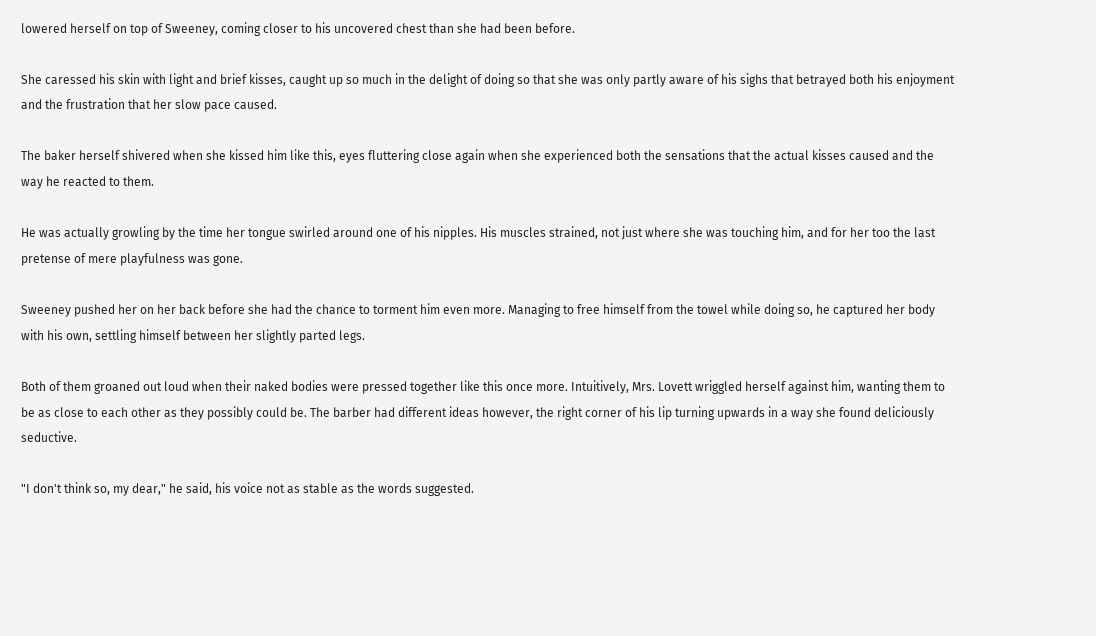lowered herself on top of Sweeney, coming closer to his uncovered chest than she had been before.

She caressed his skin with light and brief kisses, caught up so much in the delight of doing so that she was only partly aware of his sighs that betrayed both his enjoyment and the frustration that her slow pace caused.

The baker herself shivered when she kissed him like this, eyes fluttering close again when she experienced both the sensations that the actual kisses caused and the way he reacted to them.

He was actually growling by the time her tongue swirled around one of his nipples. His muscles strained, not just where she was touching him, and for her too the last pretense of mere playfulness was gone.

Sweeney pushed her on her back before she had the chance to torment him even more. Managing to free himself from the towel while doing so, he captured her body with his own, settling himself between her slightly parted legs.

Both of them groaned out loud when their naked bodies were pressed together like this once more. Intuitively, Mrs. Lovett wriggled herself against him, wanting them to be as close to each other as they possibly could be. The barber had different ideas however, the right corner of his lip turning upwards in a way she found deliciously seductive.

"I don't think so, my dear," he said, his voice not as stable as the words suggested.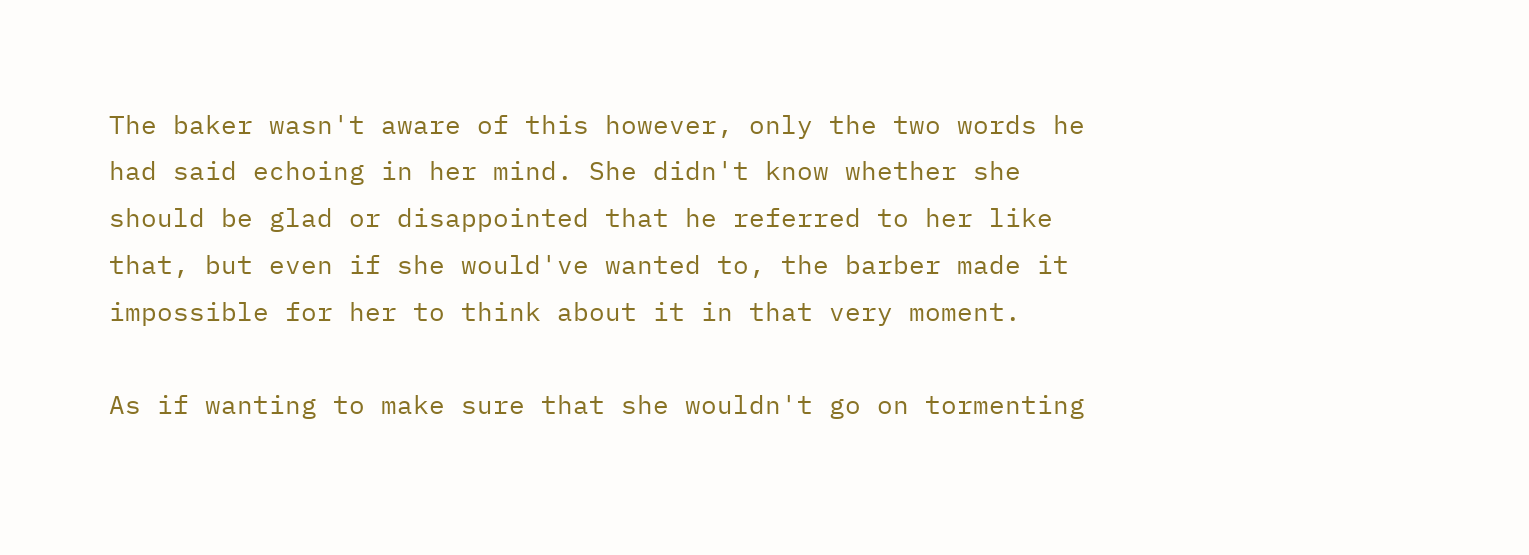The baker wasn't aware of this however, only the two words he had said echoing in her mind. She didn't know whether she should be glad or disappointed that he referred to her like that, but even if she would've wanted to, the barber made it impossible for her to think about it in that very moment.

As if wanting to make sure that she wouldn't go on tormenting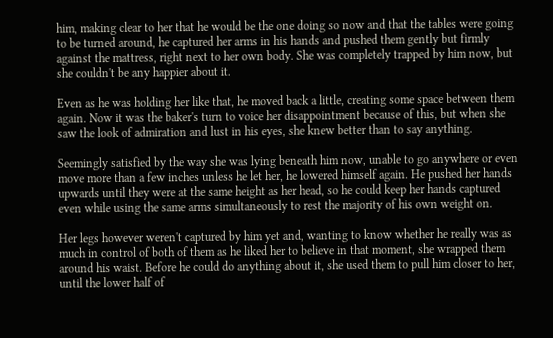him, making clear to her that he would be the one doing so now and that the tables were going to be turned around, he captured her arms in his hands and pushed them gently but firmly against the mattress, right next to her own body. She was completely trapped by him now, but she couldn't be any happier about it.

Even as he was holding her like that, he moved back a little, creating some space between them again. Now it was the baker's turn to voice her disappointment because of this, but when she saw the look of admiration and lust in his eyes, she knew better than to say anything.

Seemingly satisfied by the way she was lying beneath him now, unable to go anywhere or even move more than a few inches unless he let her, he lowered himself again. He pushed her hands upwards until they were at the same height as her head, so he could keep her hands captured even while using the same arms simultaneously to rest the majority of his own weight on.

Her legs however weren't captured by him yet and, wanting to know whether he really was as much in control of both of them as he liked her to believe in that moment, she wrapped them around his waist. Before he could do anything about it, she used them to pull him closer to her, until the lower half of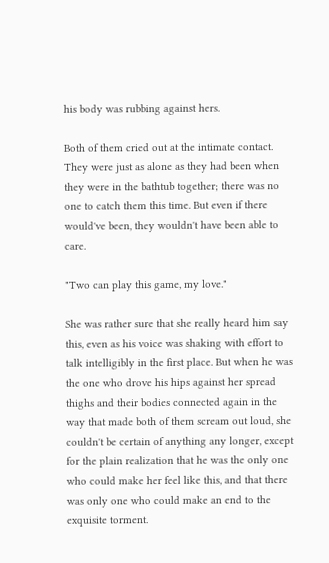his body was rubbing against hers.

Both of them cried out at the intimate contact. They were just as alone as they had been when they were in the bathtub together; there was no one to catch them this time. But even if there would've been, they wouldn't have been able to care.

"Two can play this game, my love."

She was rather sure that she really heard him say this, even as his voice was shaking with effort to talk intelligibly in the first place. But when he was the one who drove his hips against her spread thighs and their bodies connected again in the way that made both of them scream out loud, she couldn't be certain of anything any longer, except for the plain realization that he was the only one who could make her feel like this, and that there was only one who could make an end to the exquisite torment.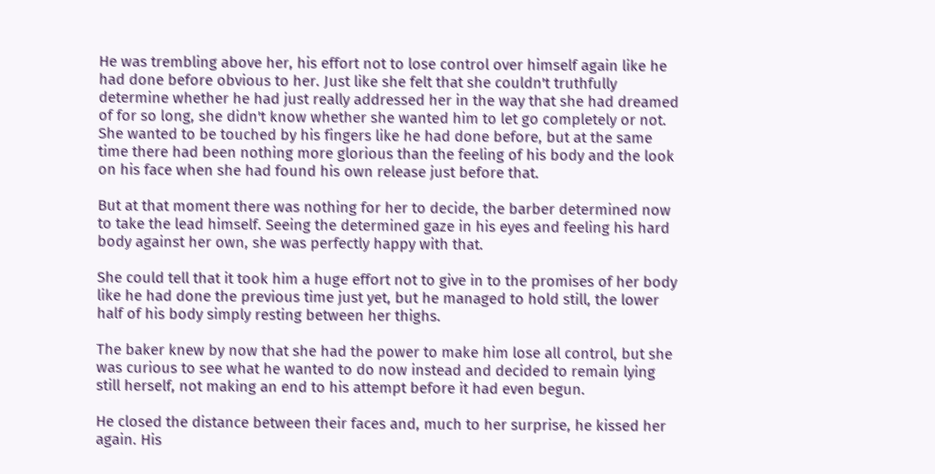He was trembling above her, his effort not to lose control over himself again like he had done before obvious to her. Just like she felt that she couldn't truthfully determine whether he had just really addressed her in the way that she had dreamed of for so long, she didn't know whether she wanted him to let go completely or not. She wanted to be touched by his fingers like he had done before, but at the same time there had been nothing more glorious than the feeling of his body and the look on his face when she had found his own release just before that.

But at that moment there was nothing for her to decide, the barber determined now to take the lead himself. Seeing the determined gaze in his eyes and feeling his hard body against her own, she was perfectly happy with that.

She could tell that it took him a huge effort not to give in to the promises of her body like he had done the previous time just yet, but he managed to hold still, the lower half of his body simply resting between her thighs.

The baker knew by now that she had the power to make him lose all control, but she was curious to see what he wanted to do now instead and decided to remain lying still herself, not making an end to his attempt before it had even begun.

He closed the distance between their faces and, much to her surprise, he kissed her again. His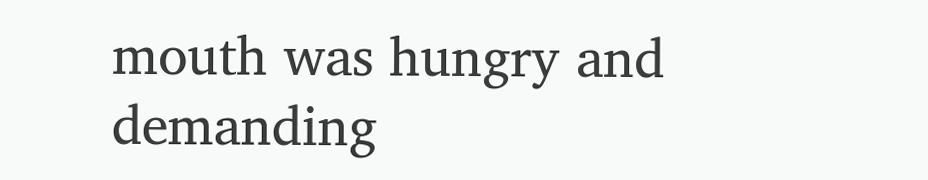mouth was hungry and demanding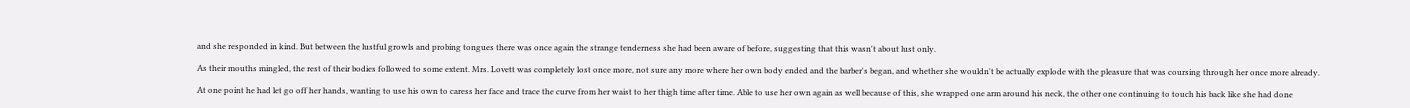and she responded in kind. But between the lustful growls and probing tongues there was once again the strange tenderness she had been aware of before, suggesting that this wasn't about lust only.

As their mouths mingled, the rest of their bodies followed to some extent. Mrs. Lovett was completely lost once more, not sure any more where her own body ended and the barber's began, and whether she wouldn't be actually explode with the pleasure that was coursing through her once more already.

At one point he had let go off her hands, wanting to use his own to caress her face and trace the curve from her waist to her thigh time after time. Able to use her own again as well because of this, she wrapped one arm around his neck, the other one continuing to touch his back like she had done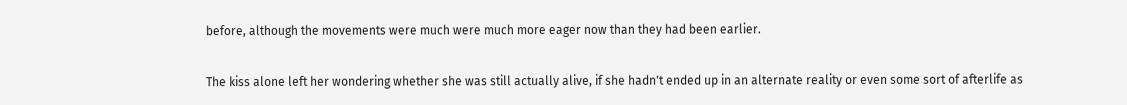before, although the movements were much were much more eager now than they had been earlier.

The kiss alone left her wondering whether she was still actually alive, if she hadn't ended up in an alternate reality or even some sort of afterlife as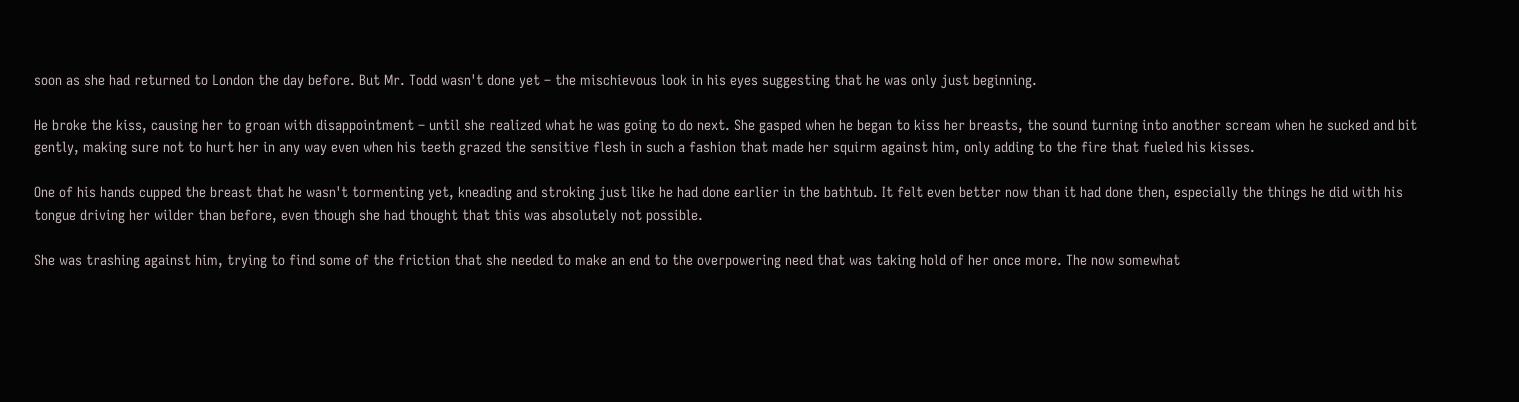soon as she had returned to London the day before. But Mr. Todd wasn't done yet – the mischievous look in his eyes suggesting that he was only just beginning.

He broke the kiss, causing her to groan with disappointment – until she realized what he was going to do next. She gasped when he began to kiss her breasts, the sound turning into another scream when he sucked and bit gently, making sure not to hurt her in any way even when his teeth grazed the sensitive flesh in such a fashion that made her squirm against him, only adding to the fire that fueled his kisses.

One of his hands cupped the breast that he wasn't tormenting yet, kneading and stroking just like he had done earlier in the bathtub. It felt even better now than it had done then, especially the things he did with his tongue driving her wilder than before, even though she had thought that this was absolutely not possible.

She was trashing against him, trying to find some of the friction that she needed to make an end to the overpowering need that was taking hold of her once more. The now somewhat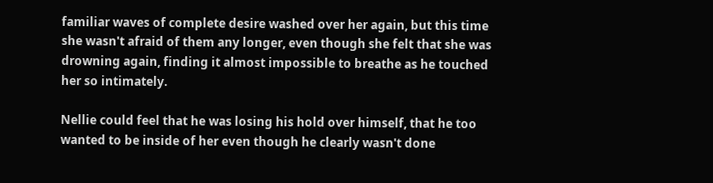familiar waves of complete desire washed over her again, but this time she wasn't afraid of them any longer, even though she felt that she was drowning again, finding it almost impossible to breathe as he touched her so intimately.

Nellie could feel that he was losing his hold over himself, that he too wanted to be inside of her even though he clearly wasn't done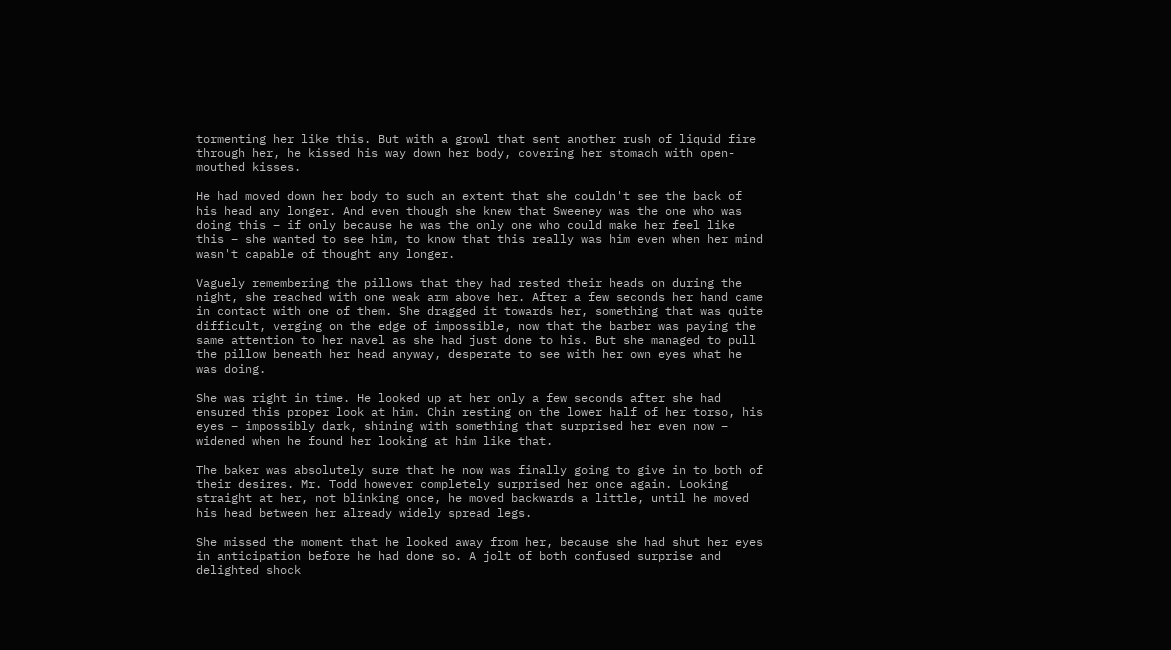tormenting her like this. But with a growl that sent another rush of liquid fire through her, he kissed his way down her body, covering her stomach with open-mouthed kisses.

He had moved down her body to such an extent that she couldn't see the back of his head any longer. And even though she knew that Sweeney was the one who was doing this – if only because he was the only one who could make her feel like this – she wanted to see him, to know that this really was him even when her mind wasn't capable of thought any longer.

Vaguely remembering the pillows that they had rested their heads on during the night, she reached with one weak arm above her. After a few seconds her hand came in contact with one of them. She dragged it towards her, something that was quite difficult, verging on the edge of impossible, now that the barber was paying the same attention to her navel as she had just done to his. But she managed to pull the pillow beneath her head anyway, desperate to see with her own eyes what he was doing.

She was right in time. He looked up at her only a few seconds after she had ensured this proper look at him. Chin resting on the lower half of her torso, his eyes – impossibly dark, shining with something that surprised her even now – widened when he found her looking at him like that.

The baker was absolutely sure that he now was finally going to give in to both of their desires. Mr. Todd however completely surprised her once again. Looking straight at her, not blinking once, he moved backwards a little, until he moved his head between her already widely spread legs.

She missed the moment that he looked away from her, because she had shut her eyes in anticipation before he had done so. A jolt of both confused surprise and delighted shock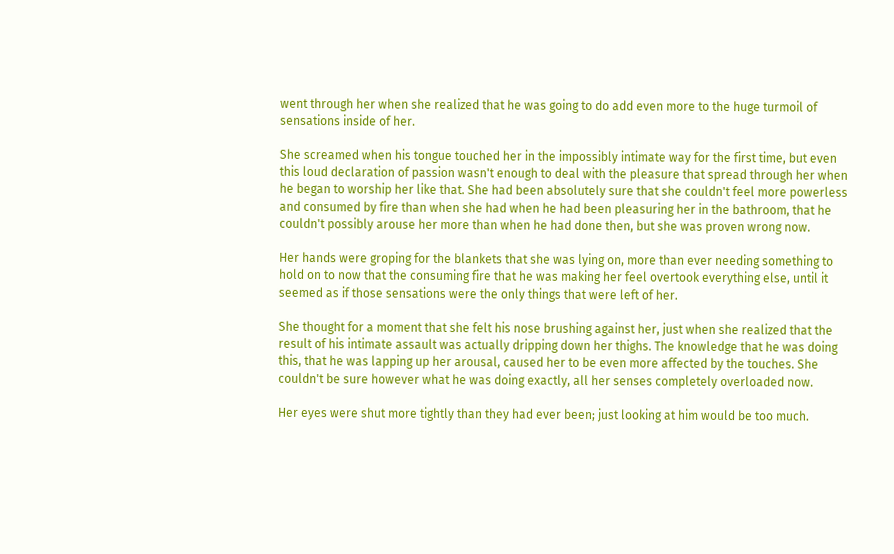went through her when she realized that he was going to do add even more to the huge turmoil of sensations inside of her.

She screamed when his tongue touched her in the impossibly intimate way for the first time, but even this loud declaration of passion wasn't enough to deal with the pleasure that spread through her when he began to worship her like that. She had been absolutely sure that she couldn't feel more powerless and consumed by fire than when she had when he had been pleasuring her in the bathroom, that he couldn't possibly arouse her more than when he had done then, but she was proven wrong now.

Her hands were groping for the blankets that she was lying on, more than ever needing something to hold on to now that the consuming fire that he was making her feel overtook everything else, until it seemed as if those sensations were the only things that were left of her.

She thought for a moment that she felt his nose brushing against her, just when she realized that the result of his intimate assault was actually dripping down her thighs. The knowledge that he was doing this, that he was lapping up her arousal, caused her to be even more affected by the touches. She couldn't be sure however what he was doing exactly, all her senses completely overloaded now.

Her eyes were shut more tightly than they had ever been; just looking at him would be too much.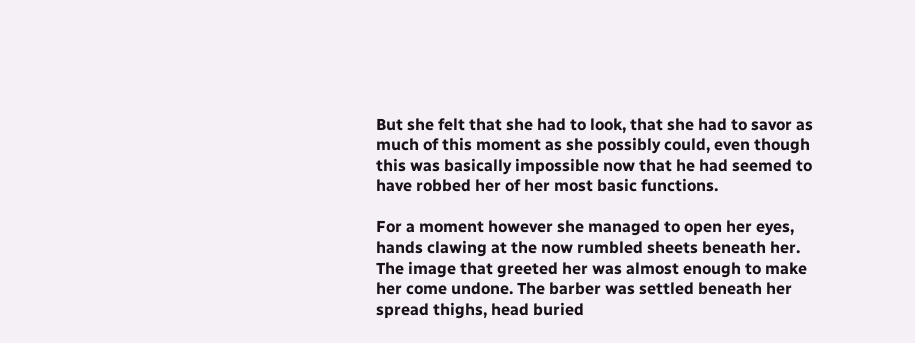But she felt that she had to look, that she had to savor as much of this moment as she possibly could, even though this was basically impossible now that he had seemed to have robbed her of her most basic functions.

For a moment however she managed to open her eyes, hands clawing at the now rumbled sheets beneath her. The image that greeted her was almost enough to make her come undone. The barber was settled beneath her spread thighs, head buried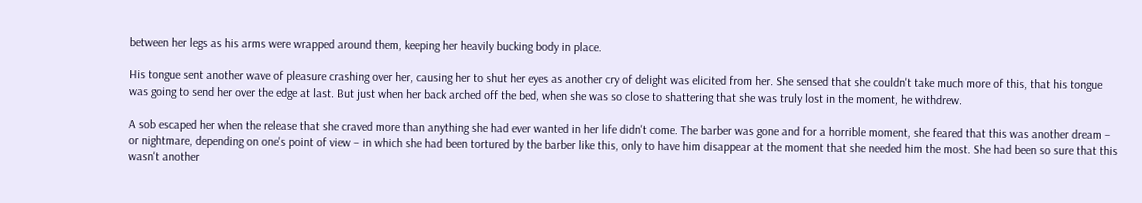between her legs as his arms were wrapped around them, keeping her heavily bucking body in place.

His tongue sent another wave of pleasure crashing over her, causing her to shut her eyes as another cry of delight was elicited from her. She sensed that she couldn't take much more of this, that his tongue was going to send her over the edge at last. But just when her back arched off the bed, when she was so close to shattering that she was truly lost in the moment, he withdrew.

A sob escaped her when the release that she craved more than anything she had ever wanted in her life didn't come. The barber was gone and for a horrible moment, she feared that this was another dream – or nightmare, depending on one's point of view – in which she had been tortured by the barber like this, only to have him disappear at the moment that she needed him the most. She had been so sure that this wasn't another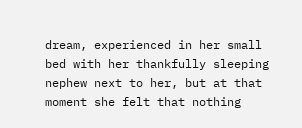dream, experienced in her small bed with her thankfully sleeping nephew next to her, but at that moment she felt that nothing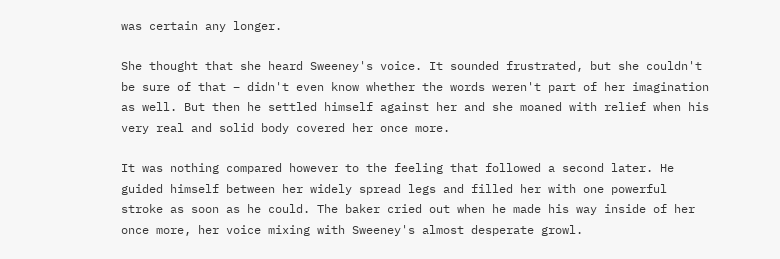was certain any longer.

She thought that she heard Sweeney's voice. It sounded frustrated, but she couldn't be sure of that – didn't even know whether the words weren't part of her imagination as well. But then he settled himself against her and she moaned with relief when his very real and solid body covered her once more.

It was nothing compared however to the feeling that followed a second later. He guided himself between her widely spread legs and filled her with one powerful stroke as soon as he could. The baker cried out when he made his way inside of her once more, her voice mixing with Sweeney's almost desperate growl.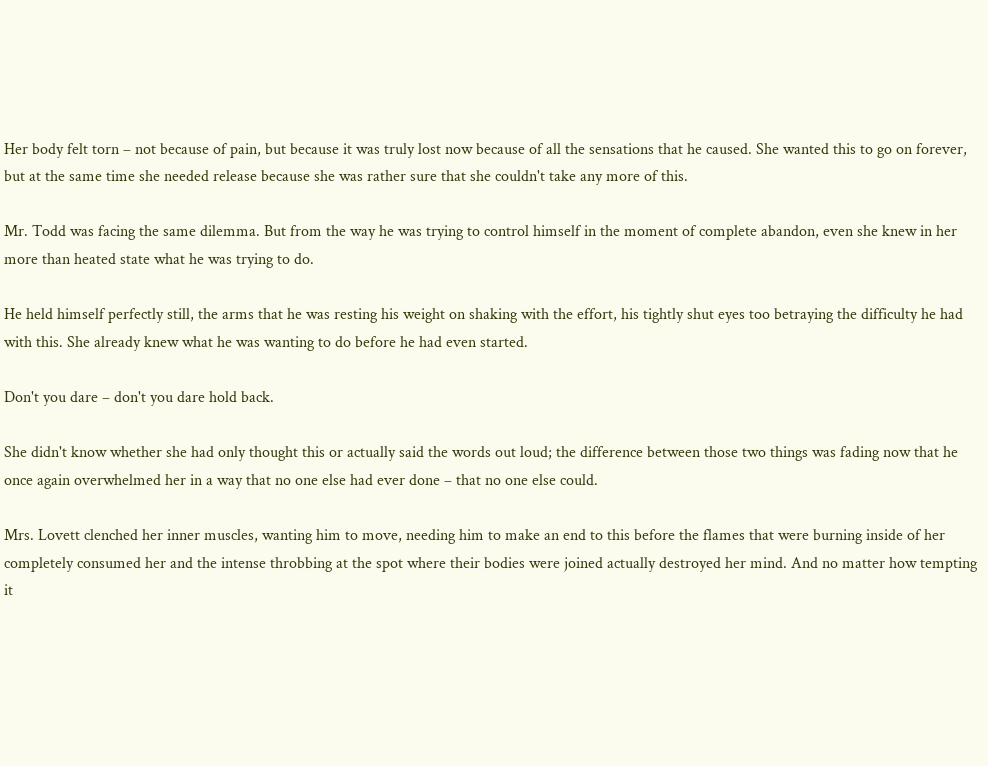Her body felt torn – not because of pain, but because it was truly lost now because of all the sensations that he caused. She wanted this to go on forever, but at the same time she needed release because she was rather sure that she couldn't take any more of this.

Mr. Todd was facing the same dilemma. But from the way he was trying to control himself in the moment of complete abandon, even she knew in her more than heated state what he was trying to do.

He held himself perfectly still, the arms that he was resting his weight on shaking with the effort, his tightly shut eyes too betraying the difficulty he had with this. She already knew what he was wanting to do before he had even started.

Don't you dare – don't you dare hold back.

She didn't know whether she had only thought this or actually said the words out loud; the difference between those two things was fading now that he once again overwhelmed her in a way that no one else had ever done – that no one else could.

Mrs. Lovett clenched her inner muscles, wanting him to move, needing him to make an end to this before the flames that were burning inside of her completely consumed her and the intense throbbing at the spot where their bodies were joined actually destroyed her mind. And no matter how tempting it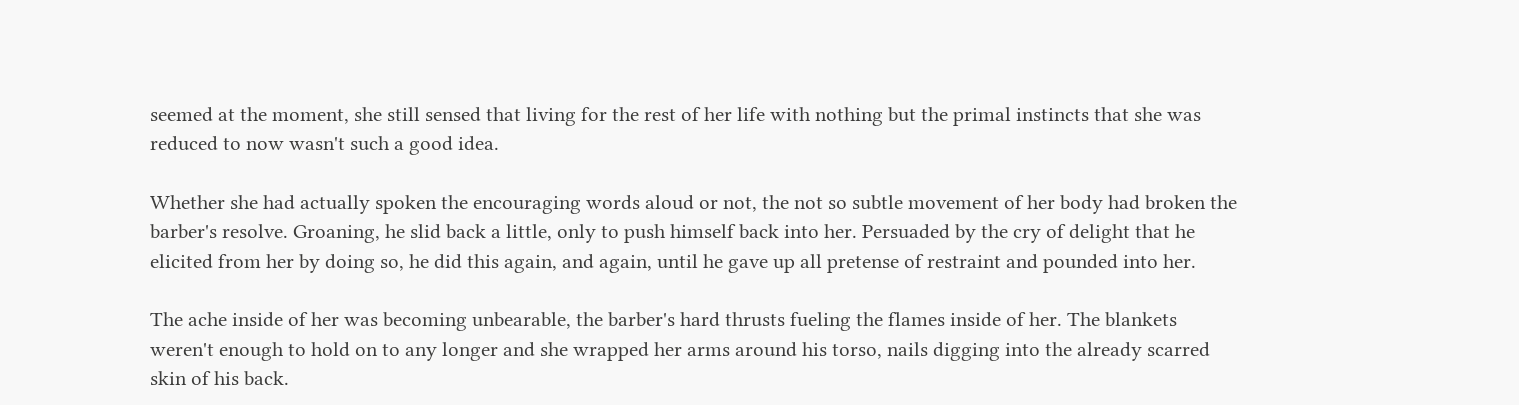seemed at the moment, she still sensed that living for the rest of her life with nothing but the primal instincts that she was reduced to now wasn't such a good idea.

Whether she had actually spoken the encouraging words aloud or not, the not so subtle movement of her body had broken the barber's resolve. Groaning, he slid back a little, only to push himself back into her. Persuaded by the cry of delight that he elicited from her by doing so, he did this again, and again, until he gave up all pretense of restraint and pounded into her.

The ache inside of her was becoming unbearable, the barber's hard thrusts fueling the flames inside of her. The blankets weren't enough to hold on to any longer and she wrapped her arms around his torso, nails digging into the already scarred skin of his back.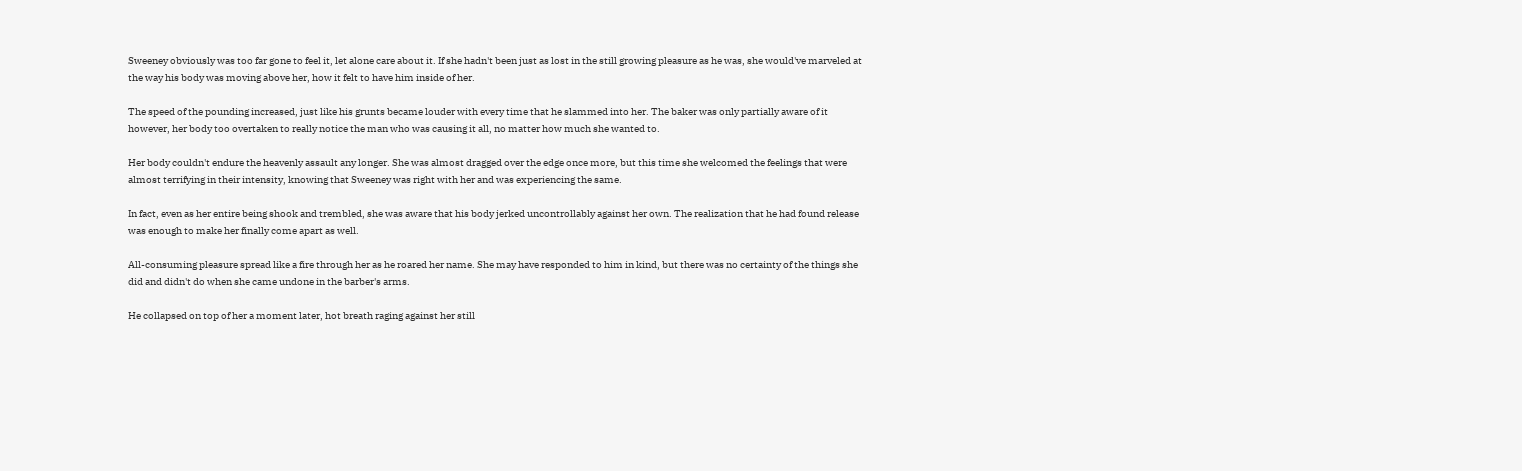Sweeney obviously was too far gone to feel it, let alone care about it. If she hadn't been just as lost in the still growing pleasure as he was, she would've marveled at the way his body was moving above her, how it felt to have him inside of her.

The speed of the pounding increased, just like his grunts became louder with every time that he slammed into her. The baker was only partially aware of it however, her body too overtaken to really notice the man who was causing it all, no matter how much she wanted to.

Her body couldn't endure the heavenly assault any longer. She was almost dragged over the edge once more, but this time she welcomed the feelings that were almost terrifying in their intensity, knowing that Sweeney was right with her and was experiencing the same.

In fact, even as her entire being shook and trembled, she was aware that his body jerked uncontrollably against her own. The realization that he had found release was enough to make her finally come apart as well.

All-consuming pleasure spread like a fire through her as he roared her name. She may have responded to him in kind, but there was no certainty of the things she did and didn't do when she came undone in the barber's arms.

He collapsed on top of her a moment later, hot breath raging against her still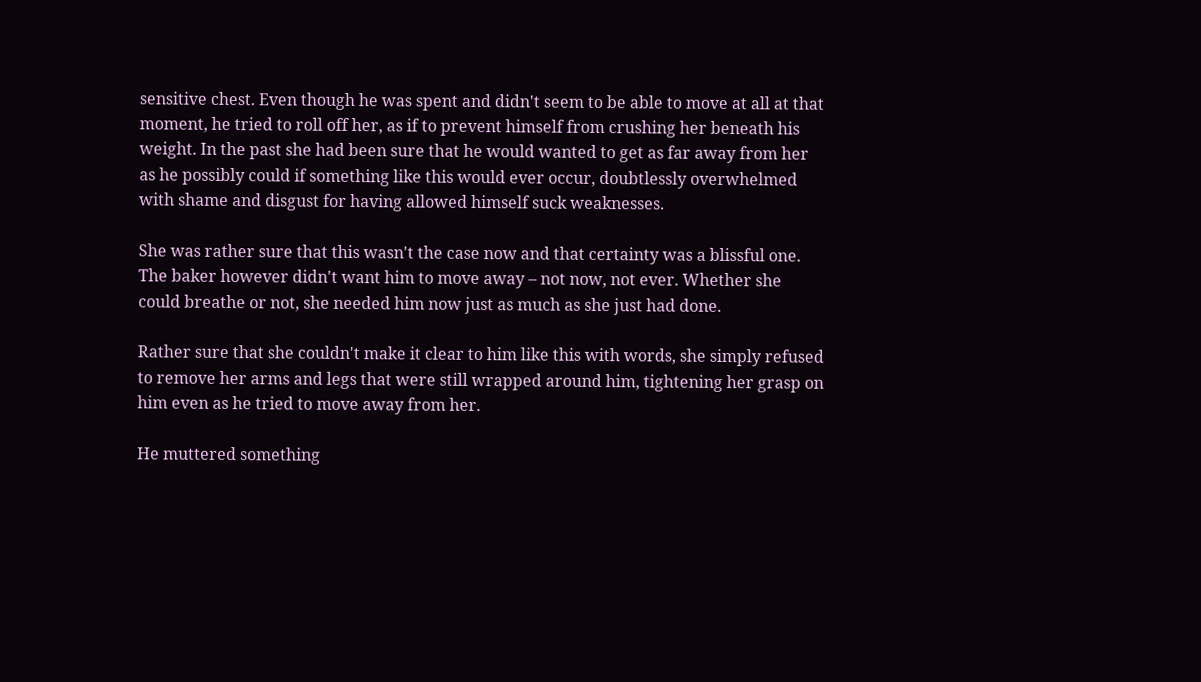sensitive chest. Even though he was spent and didn't seem to be able to move at all at that moment, he tried to roll off her, as if to prevent himself from crushing her beneath his weight. In the past she had been sure that he would wanted to get as far away from her as he possibly could if something like this would ever occur, doubtlessly overwhelmed with shame and disgust for having allowed himself suck weaknesses.

She was rather sure that this wasn't the case now and that certainty was a blissful one. The baker however didn't want him to move away – not now, not ever. Whether she could breathe or not, she needed him now just as much as she just had done.

Rather sure that she couldn't make it clear to him like this with words, she simply refused to remove her arms and legs that were still wrapped around him, tightening her grasp on him even as he tried to move away from her.

He muttered something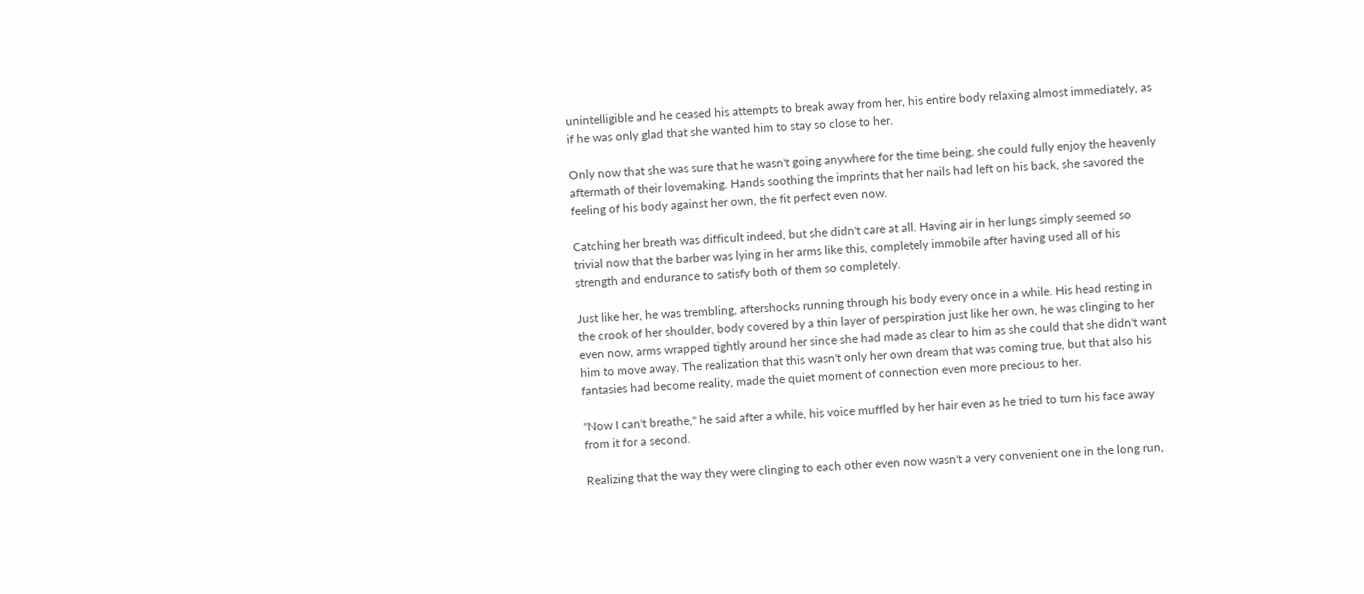unintelligible and he ceased his attempts to break away from her, his entire body relaxing almost immediately, as if he was only glad that she wanted him to stay so close to her.

Only now that she was sure that he wasn't going anywhere for the time being, she could fully enjoy the heavenly aftermath of their lovemaking. Hands soothing the imprints that her nails had left on his back, she savored the feeling of his body against her own, the fit perfect even now.

Catching her breath was difficult indeed, but she didn't care at all. Having air in her lungs simply seemed so trivial now that the barber was lying in her arms like this, completely immobile after having used all of his strength and endurance to satisfy both of them so completely.

Just like her, he was trembling, aftershocks running through his body every once in a while. His head resting in the crook of her shoulder, body covered by a thin layer of perspiration just like her own, he was clinging to her even now, arms wrapped tightly around her since she had made as clear to him as she could that she didn't want him to move away. The realization that this wasn't only her own dream that was coming true, but that also his fantasies had become reality, made the quiet moment of connection even more precious to her.

"Now I can't breathe," he said after a while, his voice muffled by her hair even as he tried to turn his face away from it for a second.

Realizing that the way they were clinging to each other even now wasn't a very convenient one in the long run,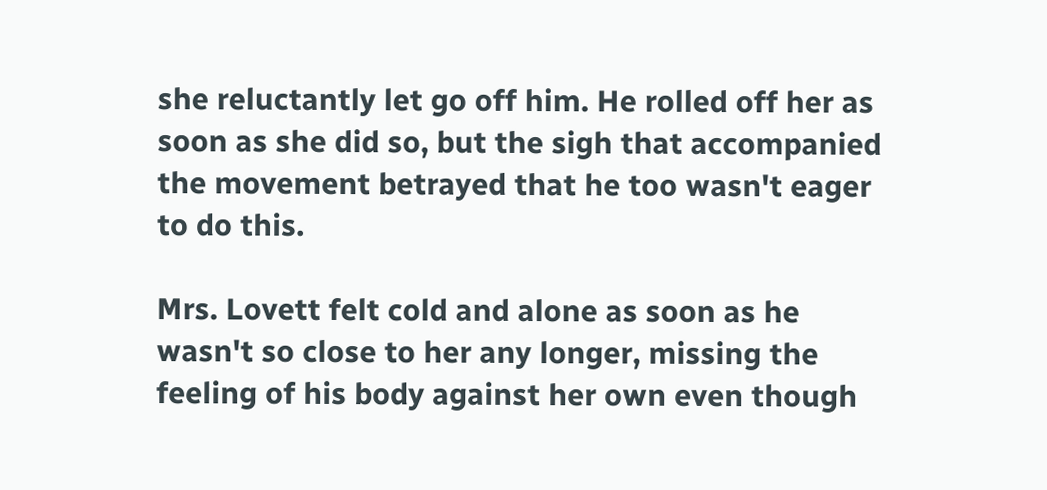she reluctantly let go off him. He rolled off her as soon as she did so, but the sigh that accompanied the movement betrayed that he too wasn't eager to do this.

Mrs. Lovett felt cold and alone as soon as he wasn't so close to her any longer, missing the feeling of his body against her own even though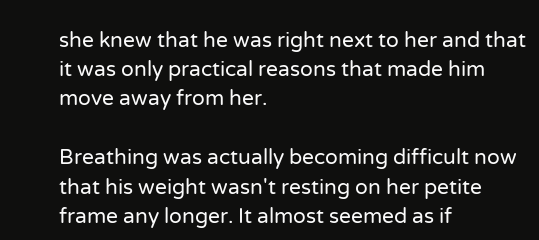she knew that he was right next to her and that it was only practical reasons that made him move away from her.

Breathing was actually becoming difficult now that his weight wasn't resting on her petite frame any longer. It almost seemed as if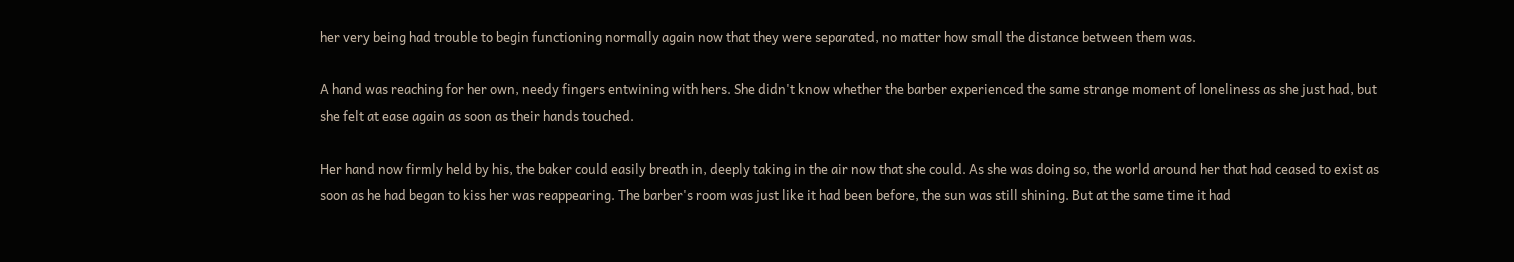her very being had trouble to begin functioning normally again now that they were separated, no matter how small the distance between them was.

A hand was reaching for her own, needy fingers entwining with hers. She didn't know whether the barber experienced the same strange moment of loneliness as she just had, but she felt at ease again as soon as their hands touched.

Her hand now firmly held by his, the baker could easily breath in, deeply taking in the air now that she could. As she was doing so, the world around her that had ceased to exist as soon as he had began to kiss her was reappearing. The barber's room was just like it had been before, the sun was still shining. But at the same time it had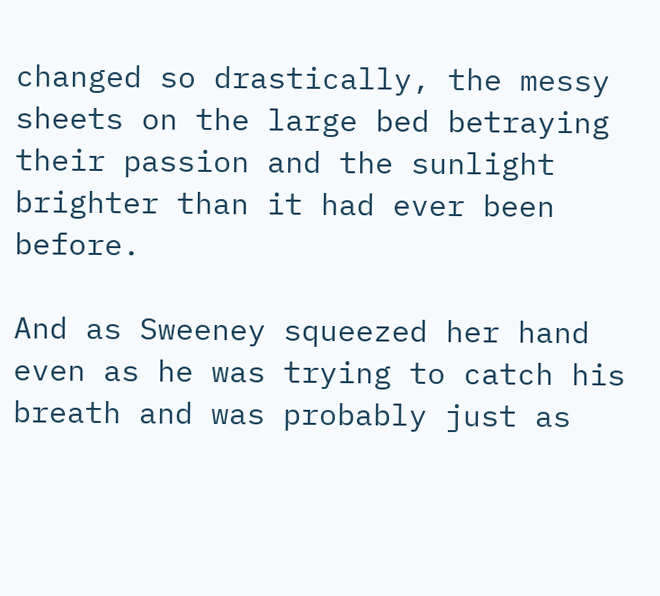changed so drastically, the messy sheets on the large bed betraying their passion and the sunlight brighter than it had ever been before.

And as Sweeney squeezed her hand even as he was trying to catch his breath and was probably just as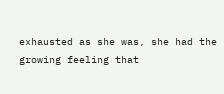exhausted as she was, she had the growing feeling that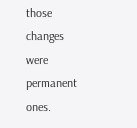those changes were permanent ones.